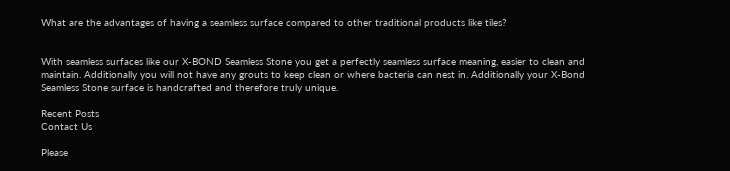What are the advantages of having a seamless surface compared to other traditional products like tiles?


With seamless surfaces like our X-BOND Seamless Stone you get a perfectly seamless surface meaning, easier to clean and maintain. Additionally you will not have any grouts to keep clean or where bacteria can nest in. Additionally your X-Bond Seamless Stone surface is handcrafted and therefore truly unique.

Recent Posts
Contact Us

Please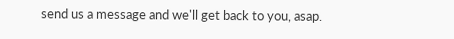send us a message and we'll get back to you, asap.